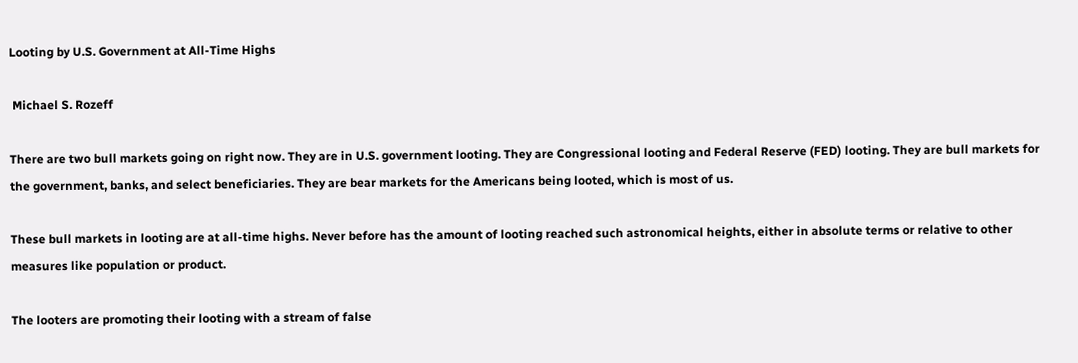Looting by U.S. Government at All-Time Highs

 Michael S. Rozeff

There are two bull markets going on right now. They are in U.S. government looting. They are Congressional looting and Federal Reserve (FED) looting. They are bull markets for the government, banks, and select beneficiaries. They are bear markets for the Americans being looted, which is most of us.

These bull markets in looting are at all-time highs. Never before has the amount of looting reached such astronomical heights, either in absolute terms or relative to other measures like population or product.

The looters are promoting their looting with a stream of false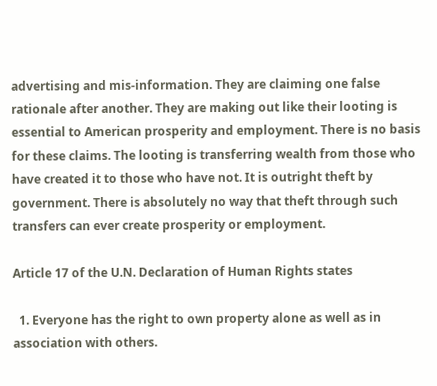advertising and mis-information. They are claiming one false rationale after another. They are making out like their looting is essential to American prosperity and employment. There is no basis for these claims. The looting is transferring wealth from those who have created it to those who have not. It is outright theft by government. There is absolutely no way that theft through such transfers can ever create prosperity or employment.

Article 17 of the U.N. Declaration of Human Rights states

  1. Everyone has the right to own property alone as well as in association with others.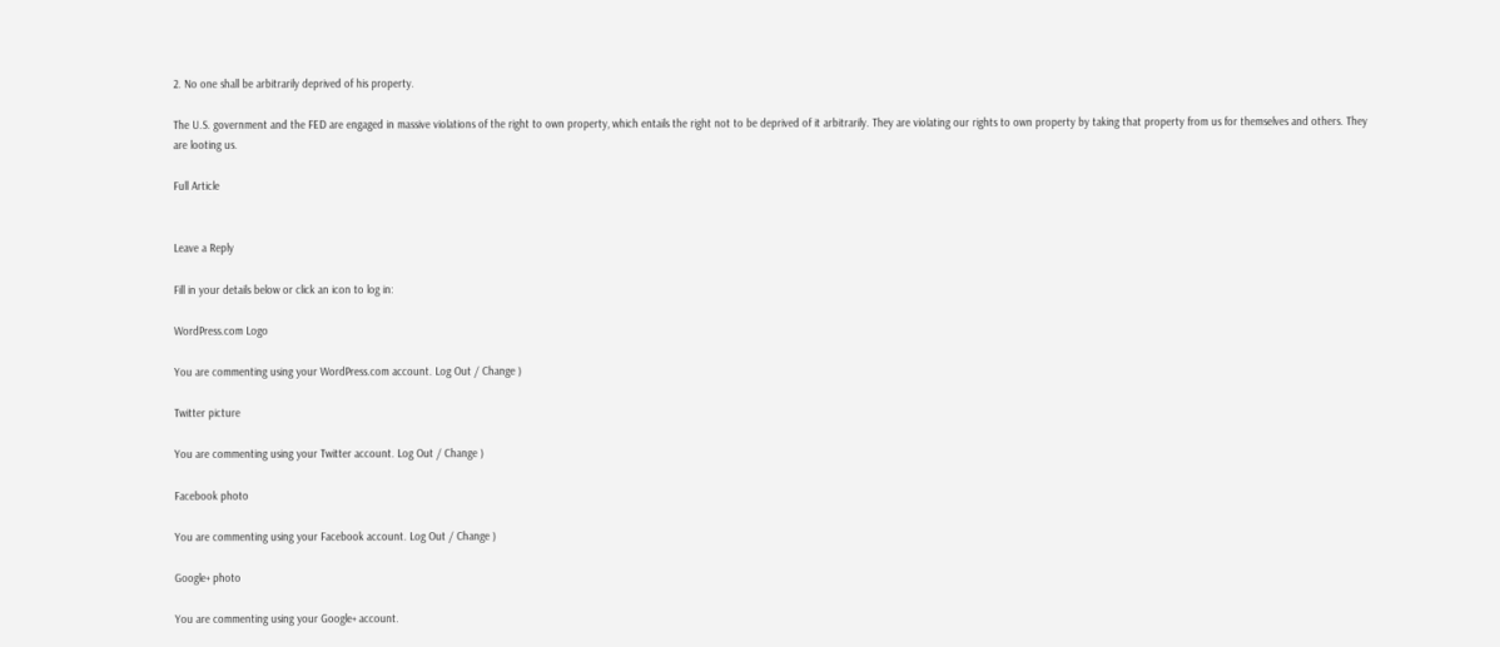2. No one shall be arbitrarily deprived of his property.

The U.S. government and the FED are engaged in massive violations of the right to own property, which entails the right not to be deprived of it arbitrarily. They are violating our rights to own property by taking that property from us for themselves and others. They are looting us.

Full Article


Leave a Reply

Fill in your details below or click an icon to log in:

WordPress.com Logo

You are commenting using your WordPress.com account. Log Out / Change )

Twitter picture

You are commenting using your Twitter account. Log Out / Change )

Facebook photo

You are commenting using your Facebook account. Log Out / Change )

Google+ photo

You are commenting using your Google+ account.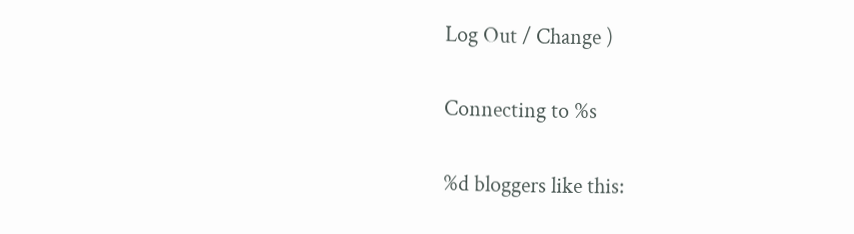Log Out / Change )

Connecting to %s

%d bloggers like this: